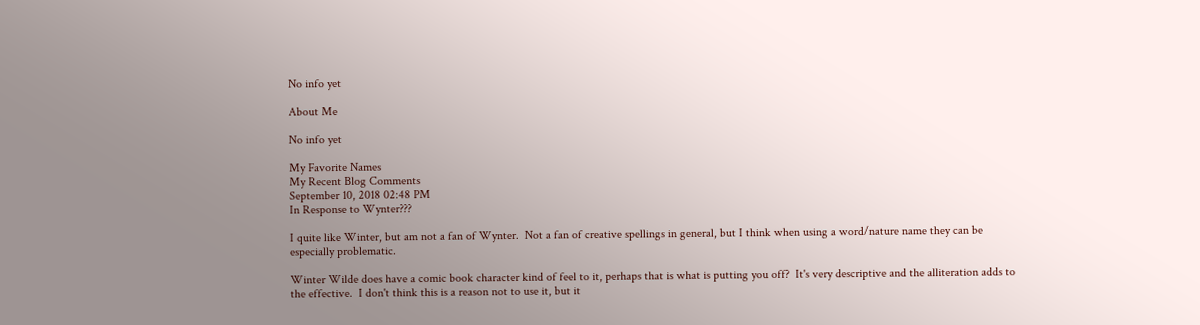No info yet

About Me

No info yet

My Favorite Names
My Recent Blog Comments
September 10, 2018 02:48 PM
In Response to Wynter???

I quite like Winter, but am not a fan of Wynter.  Not a fan of creative spellings in general, but I think when using a word/nature name they can be especially problematic.

Winter Wilde does have a comic book character kind of feel to it, perhaps that is what is putting you off?  It's very descriptive and the alliteration adds to the effective.  I don't think this is a reason not to use it, but it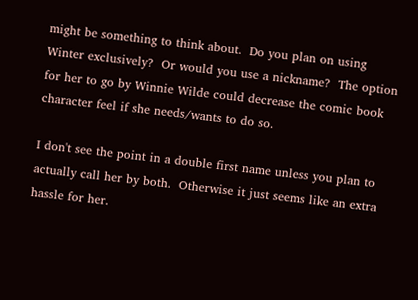might be something to think about.  Do you plan on using Winter exclusively?  Or would you use a nickname?  The option for her to go by Winnie Wilde could decrease the comic book character feel if she needs/wants to do so.

I don't see the point in a double first name unless you plan to actually call her by both.  Otherwise it just seems like an extra hassle for her.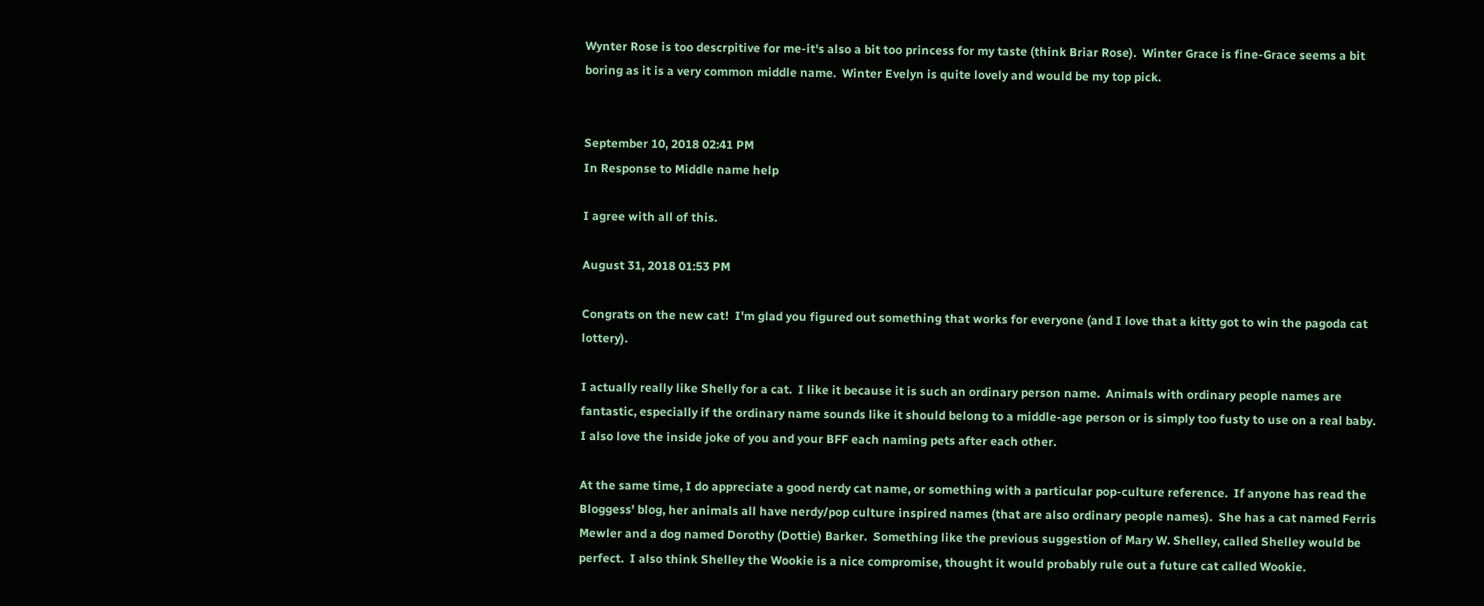Wynter Rose is too descrpitive for me-it's also a bit too princess for my taste (think Briar Rose).  Winter Grace is fine-Grace seems a bit boring as it is a very common middle name.  Winter Evelyn is quite lovely and would be my top pick.


September 10, 2018 02:41 PM
In Response to Middle name help

I agree with all of this.

August 31, 2018 01:53 PM

Congrats on the new cat!  I'm glad you figured out something that works for everyone (and I love that a kitty got to win the pagoda cat lottery).

I actually really like Shelly for a cat.  I like it because it is such an ordinary person name.  Animals with ordinary people names are fantastic, especially if the ordinary name sounds like it should belong to a middle-age person or is simply too fusty to use on a real baby.  I also love the inside joke of you and your BFF each naming pets after each other.

At the same time, I do appreciate a good nerdy cat name, or something with a particular pop-culture reference.  If anyone has read the Bloggess' blog, her animals all have nerdy/pop culture inspired names (that are also ordinary people names).  She has a cat named Ferris Mewler and a dog named Dorothy (Dottie) Barker.  Something like the previous suggestion of Mary W. Shelley, called Shelley would be perfect.  I also think Shelley the Wookie is a nice compromise, thought it would probably rule out a future cat called Wookie.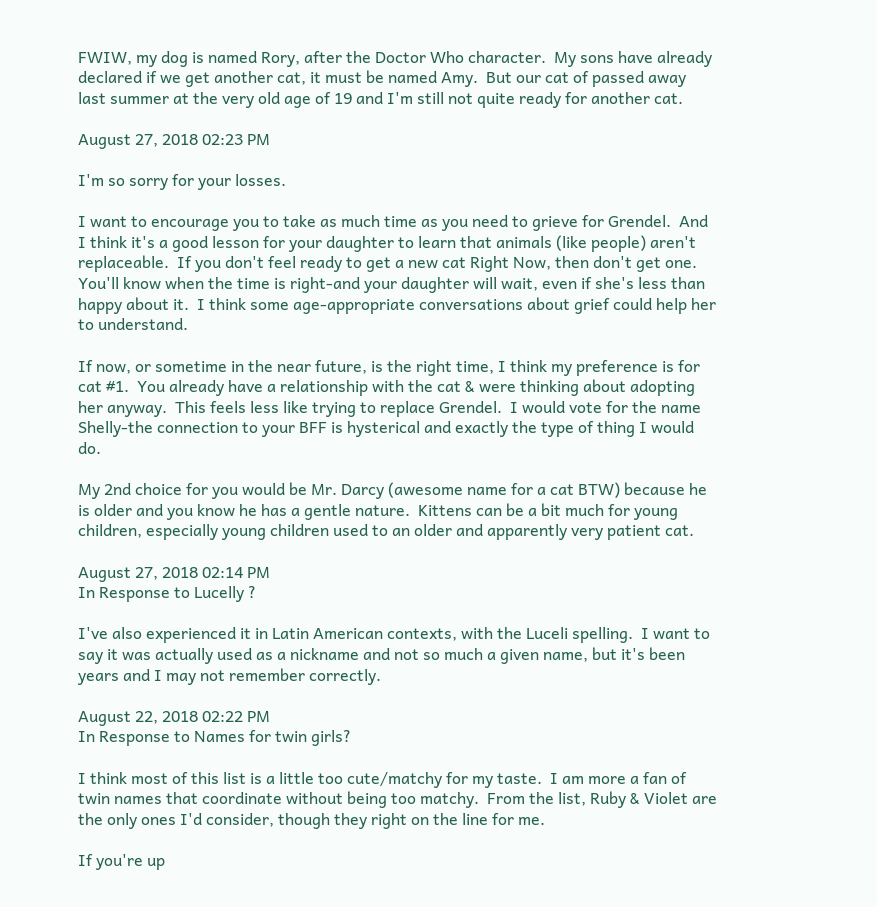FWIW, my dog is named Rory, after the Doctor Who character.  My sons have already declared if we get another cat, it must be named Amy.  But our cat of passed away last summer at the very old age of 19 and I'm still not quite ready for another cat.

August 27, 2018 02:23 PM

I'm so sorry for your losses.

I want to encourage you to take as much time as you need to grieve for Grendel.  And I think it's a good lesson for your daughter to learn that animals (like people) aren't replaceable.  If you don't feel ready to get a new cat Right Now, then don't get one.  You'll know when the time is right-and your daughter will wait, even if she's less than happy about it.  I think some age-appropriate conversations about grief could help her to understand.

If now, or sometime in the near future, is the right time, I think my preference is for cat #1.  You already have a relationship with the cat & were thinking about adopting her anyway.  This feels less like trying to replace Grendel.  I would vote for the name Shelly-the connection to your BFF is hysterical and exactly the type of thing I would do.

My 2nd choice for you would be Mr. Darcy (awesome name for a cat BTW) because he is older and you know he has a gentle nature.  Kittens can be a bit much for young children, especially young children used to an older and apparently very patient cat.

August 27, 2018 02:14 PM
In Response to Lucelly ?

I've also experienced it in Latin American contexts, with the Luceli spelling.  I want to say it was actually used as a nickname and not so much a given name, but it's been years and I may not remember correctly.

August 22, 2018 02:22 PM
In Response to Names for twin girls?

I think most of this list is a little too cute/matchy for my taste.  I am more a fan of twin names that coordinate without being too matchy.  From the list, Ruby & Violet are the only ones I'd consider, though they right on the line for me.

If you're up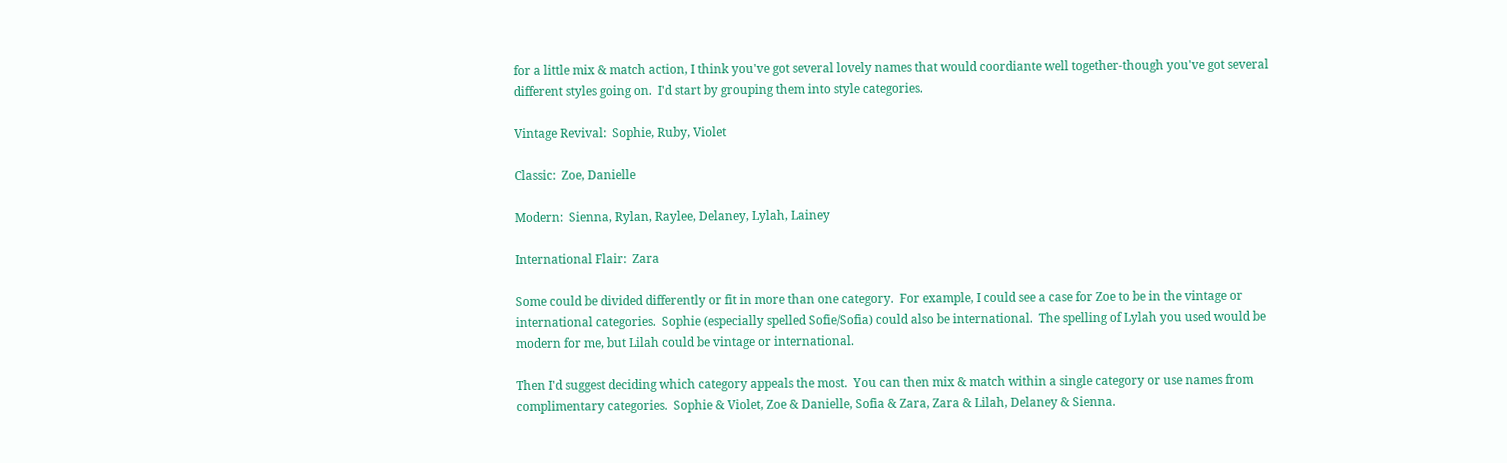for a little mix & match action, I think you've got several lovely names that would coordiante well together-though you've got several different styles going on.  I'd start by grouping them into style categories.

Vintage Revival:  Sophie, Ruby, Violet

Classic:  Zoe, Danielle

Modern:  Sienna, Rylan, Raylee, Delaney, Lylah, Lainey

International Flair:  Zara

Some could be divided differently or fit in more than one category.  For example, I could see a case for Zoe to be in the vintage or international categories.  Sophie (especially spelled Sofie/Sofia) could also be international.  The spelling of Lylah you used would be modern for me, but Lilah could be vintage or international.

Then I'd suggest deciding which category appeals the most.  You can then mix & match within a single category or use names from complimentary categories.  Sophie & Violet, Zoe & Danielle, Sofia & Zara, Zara & Lilah, Delaney & Sienna.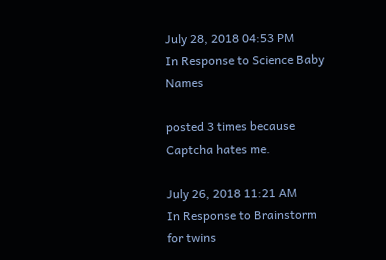July 28, 2018 04:53 PM
In Response to Science Baby Names

posted 3 times because Captcha hates me.

July 26, 2018 11:21 AM
In Response to Brainstorm for twins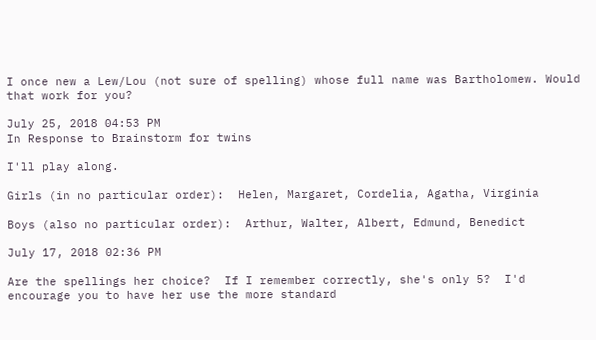I once new a Lew/Lou (not sure of spelling) whose full name was Bartholomew. Would that work for you?

July 25, 2018 04:53 PM
In Response to Brainstorm for twins

I'll play along.

Girls (in no particular order):  Helen, Margaret, Cordelia, Agatha, Virginia

Boys (also no particular order):  Arthur, Walter, Albert, Edmund, Benedict

July 17, 2018 02:36 PM

Are the spellings her choice?  If I remember correctly, she's only 5?  I'd encourage you to have her use the more standard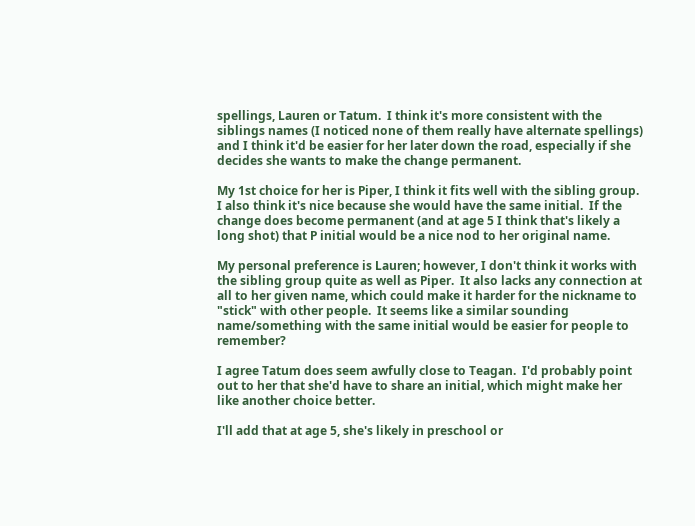spellings, Lauren or Tatum.  I think it's more consistent with the siblings names (I noticed none of them really have alternate spellings) and I think it'd be easier for her later down the road, especially if she decides she wants to make the change permanent.

My 1st choice for her is Piper, I think it fits well with the sibling group.  I also think it's nice because she would have the same initial.  If the change does become permanent (and at age 5 I think that's likely a long shot) that P initial would be a nice nod to her original name.

My personal preference is Lauren; however, I don't think it works with the sibling group quite as well as Piper.  It also lacks any connection at all to her given name, which could make it harder for the nickname to "stick" with other people.  It seems like a similar sounding name/something with the same initial would be easier for people to remember?

I agree Tatum does seem awfully close to Teagan.  I'd probably point out to her that she'd have to share an initial, which might make her like another choice better.

I'll add that at age 5, she's likely in preschool or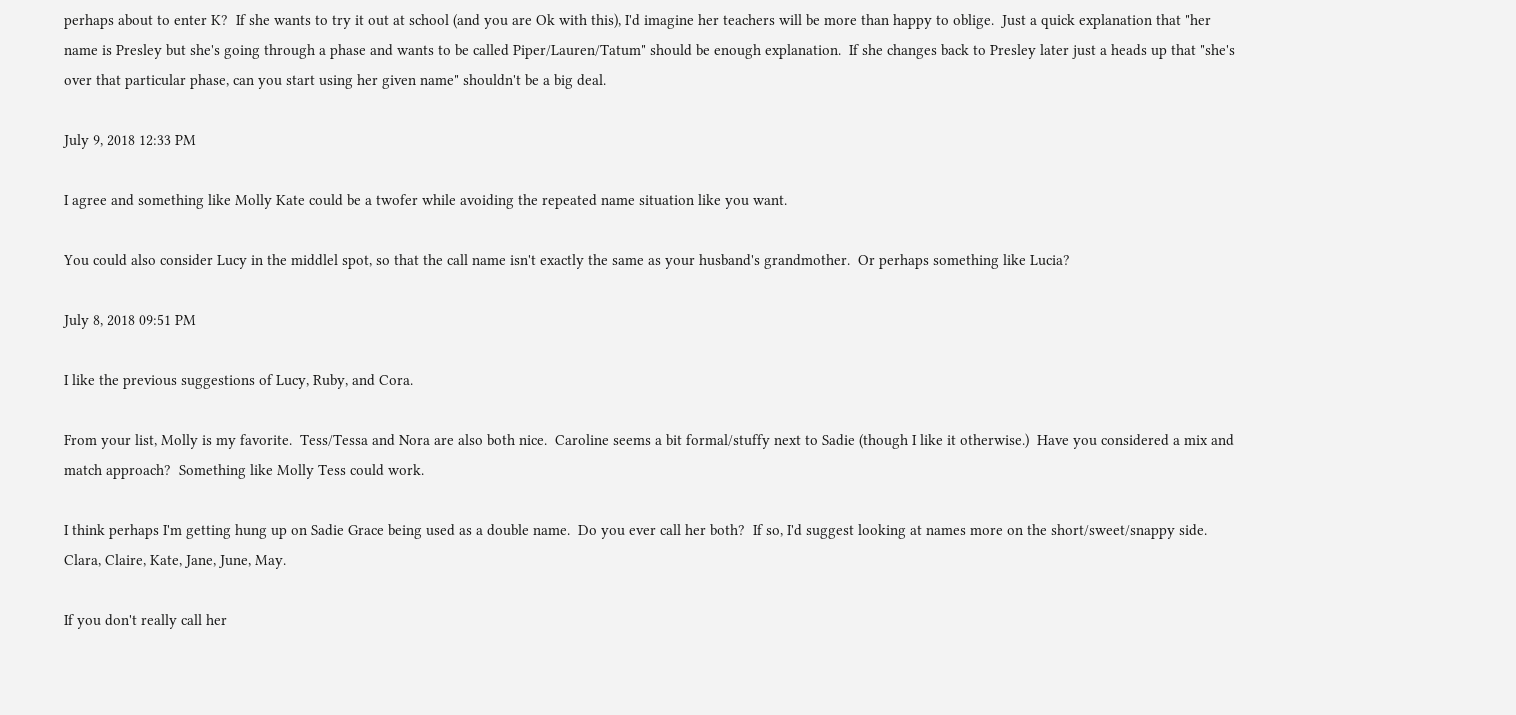perhaps about to enter K?  If she wants to try it out at school (and you are Ok with this), I'd imagine her teachers will be more than happy to oblige.  Just a quick explanation that "her name is Presley but she's going through a phase and wants to be called Piper/Lauren/Tatum" should be enough explanation.  If she changes back to Presley later just a heads up that "she's over that particular phase, can you start using her given name" shouldn't be a big deal.

July 9, 2018 12:33 PM

I agree and something like Molly Kate could be a twofer while avoiding the repeated name situation like you want.

You could also consider Lucy in the middlel spot, so that the call name isn't exactly the same as your husband's grandmother.  Or perhaps something like Lucia?

July 8, 2018 09:51 PM

I like the previous suggestions of Lucy, Ruby, and Cora.

From your list, Molly is my favorite.  Tess/Tessa and Nora are also both nice.  Caroline seems a bit formal/stuffy next to Sadie (though I like it otherwise.)  Have you considered a mix and match approach?  Something like Molly Tess could work.

I think perhaps I'm getting hung up on Sadie Grace being used as a double name.  Do you ever call her both?  If so, I'd suggest looking at names more on the short/sweet/snappy side.  Clara, Claire, Kate, Jane, June, May.

If you don't really call her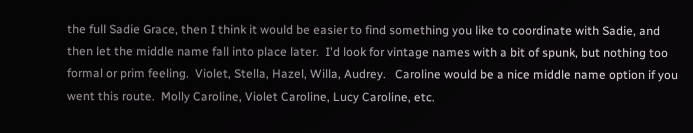the full Sadie Grace, then I think it would be easier to find something you like to coordinate with Sadie, and then let the middle name fall into place later.  I'd look for vintage names with a bit of spunk, but nothing too formal or prim feeling.  Violet, Stella, Hazel, Willa, Audrey.   Caroline would be a nice middle name option if you went this route.  Molly Caroline, Violet Caroline, Lucy Caroline, etc.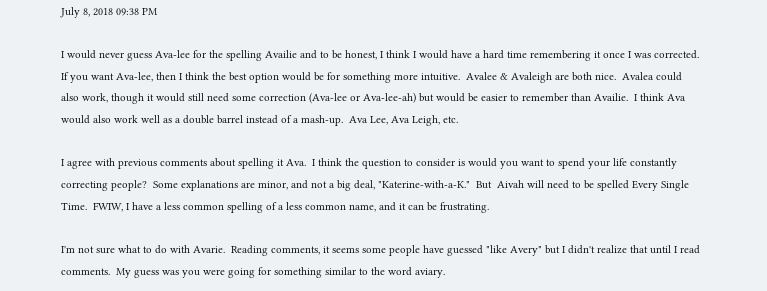July 8, 2018 09:38 PM

I would never guess Ava-lee for the spelling Availie and to be honest, I think I would have a hard time remembering it once I was corrected.  If you want Ava-lee, then I think the best option would be for something more intuitive.  Avalee & Avaleigh are both nice.  Avalea could also work, though it would still need some correction (Ava-lee or Ava-lee-ah) but would be easier to remember than Availie.  I think Ava would also work well as a double barrel instead of a mash-up.  Ava Lee, Ava Leigh, etc.

I agree with previous comments about spelling it Ava.  I think the question to consider is would you want to spend your life constantly correcting people?  Some explanations are minor, and not a big deal, "Katerine-with-a-K."  But  Aivah will need to be spelled Every Single Time.  FWIW, I have a less common spelling of a less common name, and it can be frustrating.

I'm not sure what to do with Avarie.  Reading comments, it seems some people have guessed "like Avery" but I didn't realize that until I read comments.  My guess was you were going for something similar to the word aviary.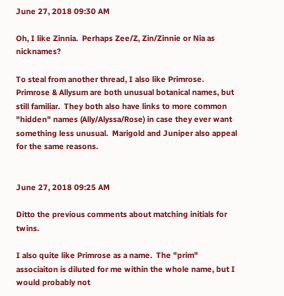June 27, 2018 09:30 AM

Oh, I like Zinnia.  Perhaps Zee/Z, Zin/Zinnie or Nia as nicknames?

To steal from another thread, I also like Primrose.  Primrose & Allysum are both unusual botanical names, but still familiar.  They both also have links to more common "hidden" names (Ally/Alyssa/Rose) in case they ever want something less unusual.  Marigold and Juniper also appeal for the same reasons.


June 27, 2018 09:25 AM

Ditto the previous comments about matching initials for twins.

I also quite like Primrose as a name.  The "prim" associaiton is diluted for me within the whole name, but I would probably not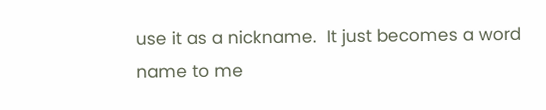use it as a nickname.  It just becomes a word name to me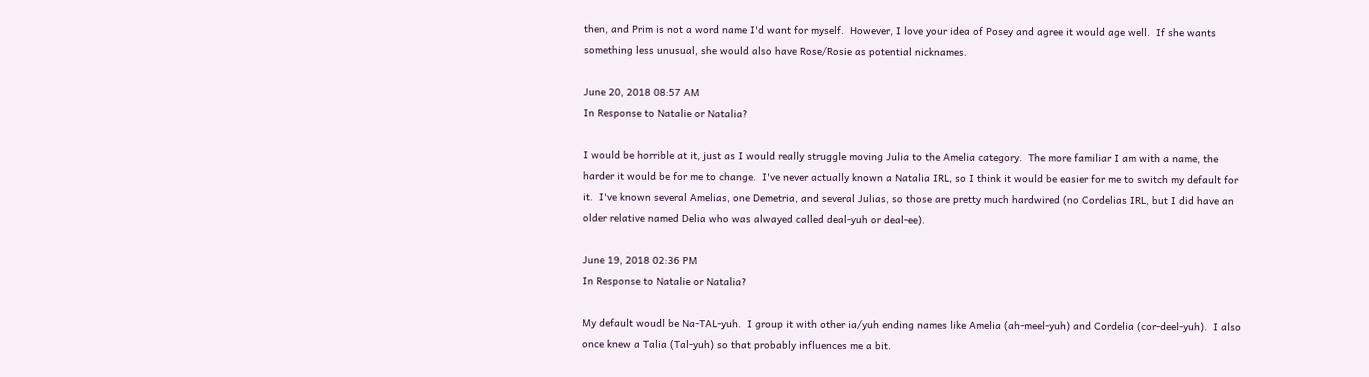then, and Prim is not a word name I'd want for myself.  However, I love your idea of Posey and agree it would age well.  If she wants something less unusual, she would also have Rose/Rosie as potential nicknames.

June 20, 2018 08:57 AM
In Response to Natalie or Natalia?

I would be horrible at it, just as I would really struggle moving Julia to the Amelia category.  The more familiar I am with a name, the harder it would be for me to change.  I've never actually known a Natalia IRL, so I think it would be easier for me to switch my default for it.  I've known several Amelias, one Demetria, and several Julias, so those are pretty much hardwired (no Cordelias IRL, but I did have an older relative named Delia who was alwayed called deal-yuh or deal-ee).

June 19, 2018 02:36 PM
In Response to Natalie or Natalia?

My default woudl be Na-TAL-yuh.  I group it with other ia/yuh ending names like Amelia (ah-meel-yuh) and Cordelia (cor-deel-yuh).  I also once knew a Talia (Tal-yuh) so that probably influences me a bit.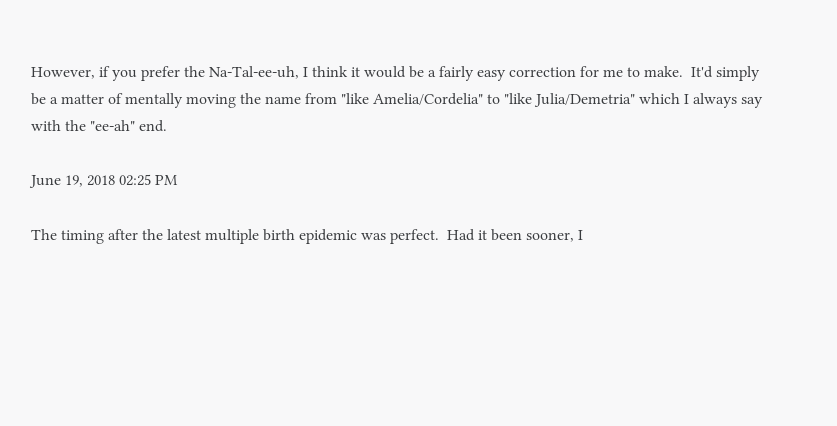However, if you prefer the Na-Tal-ee-uh, I think it would be a fairly easy correction for me to make.  It'd simply be a matter of mentally moving the name from "like Amelia/Cordelia" to "like Julia/Demetria" which I always say with the "ee-ah" end.

June 19, 2018 02:25 PM

The timing after the latest multiple birth epidemic was perfect.  Had it been sooner, I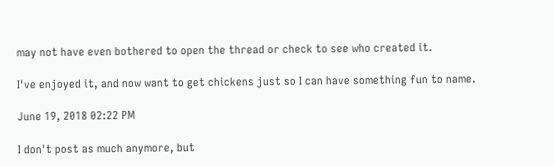may not have even bothered to open the thread or check to see who created it.

I've enjoyed it, and now want to get chickens just so I can have something fun to name.

June 19, 2018 02:22 PM

I don't post as much anymore, but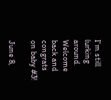I'm still lurking around.  Welcome back and congrats on baby #3!

June 8,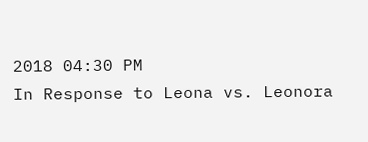2018 04:30 PM
In Response to Leona vs. Leonora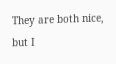They are both nice, but I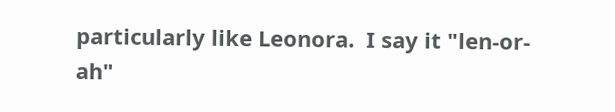particularly like Leonora.  I say it "len-or-ah"